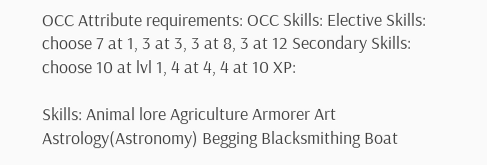OCC Attribute requirements: OCC Skills: Elective Skills: choose 7 at 1, 3 at 3, 3 at 8, 3 at 12 Secondary Skills: choose 10 at lvl 1, 4 at 4, 4 at 10 XP:

Skills: Animal lore Agriculture Armorer Art Astrology(Astronomy) Begging Blacksmithing Boat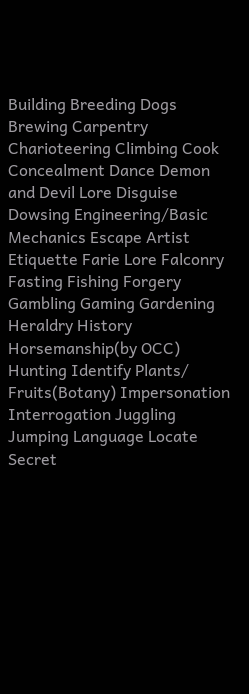Building Breeding Dogs Brewing Carpentry Charioteering Climbing Cook Concealment Dance Demon and Devil Lore Disguise Dowsing Engineering/Basic Mechanics Escape Artist Etiquette Farie Lore Falconry Fasting Fishing Forgery Gambling Gaming Gardening Heraldry History Horsemanship(by OCC) Hunting Identify Plants/ Fruits(Botany) Impersonation Interrogation Juggling Jumping Language Locate Secret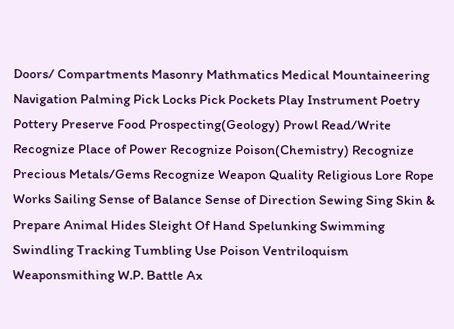Doors/ Compartments Masonry Mathmatics Medical Mountaineering Navigation Palming Pick Locks Pick Pockets Play Instrument Poetry Pottery Preserve Food Prospecting(Geology) Prowl Read/Write Recognize Place of Power Recognize Poison(Chemistry) Recognize Precious Metals/Gems Recognize Weapon Quality Religious Lore Rope Works Sailing Sense of Balance Sense of Direction Sewing Sing Skin & Prepare Animal Hides Sleight Of Hand Spelunking Swimming Swindling Tracking Tumbling Use Poison Ventriloquism Weaponsmithing W.P. Battle Ax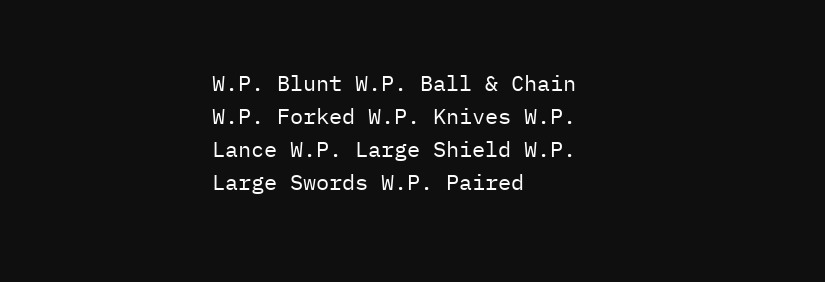W.P. Blunt W.P. Ball & Chain W.P. Forked W.P. Knives W.P. Lance W.P. Large Shield W.P. Large Swords W.P. Paired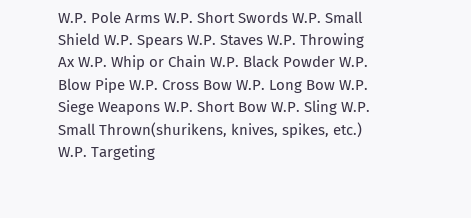W.P. Pole Arms W.P. Short Swords W.P. Small Shield W.P. Spears W.P. Staves W.P. Throwing Ax W.P. Whip or Chain W.P. Black Powder W.P. Blow Pipe W.P. Cross Bow W.P. Long Bow W.P. Siege Weapons W.P. Short Bow W.P. Sling W.P. Small Thrown(shurikens, knives, spikes, etc.) W.P. Targeting